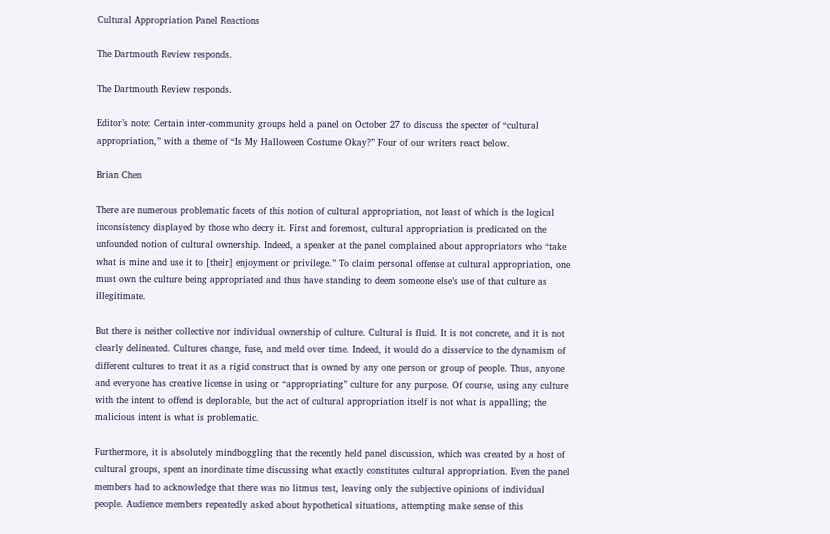Cultural Appropriation Panel Reactions

The Dartmouth Review responds.

The Dartmouth Review responds.

Editor’s note: Certain inter-community groups held a panel on October 27 to discuss the specter of “cultural appropriation,” with a theme of “Is My Halloween Costume Okay?” Four of our writers react below.

Brian Chen

There are numerous problematic facets of this notion of cultural appropriation, not least of which is the logical inconsistency displayed by those who decry it. First and foremost, cultural appropriation is predicated on the unfounded notion of cultural ownership. Indeed, a speaker at the panel complained about appropriators who “take what is mine and use it to [their] enjoyment or privilege.” To claim personal offense at cultural appropriation, one must own the culture being appropriated and thus have standing to deem someone else’s use of that culture as illegitimate.

But there is neither collective nor individual ownership of culture. Cultural is fluid. It is not concrete, and it is not clearly delineated. Cultures change, fuse, and meld over time. Indeed, it would do a disservice to the dynamism of different cultures to treat it as a rigid construct that is owned by any one person or group of people. Thus, anyone and everyone has creative license in using or “appropriating” culture for any purpose. Of course, using any culture with the intent to offend is deplorable, but the act of cultural appropriation itself is not what is appalling; the malicious intent is what is problematic.

Furthermore, it is absolutely mindboggling that the recently held panel discussion, which was created by a host of cultural groups, spent an inordinate time discussing what exactly constitutes cultural appropriation. Even the panel members had to acknowledge that there was no litmus test, leaving only the subjective opinions of individual people. Audience members repeatedly asked about hypothetical situations, attempting make sense of this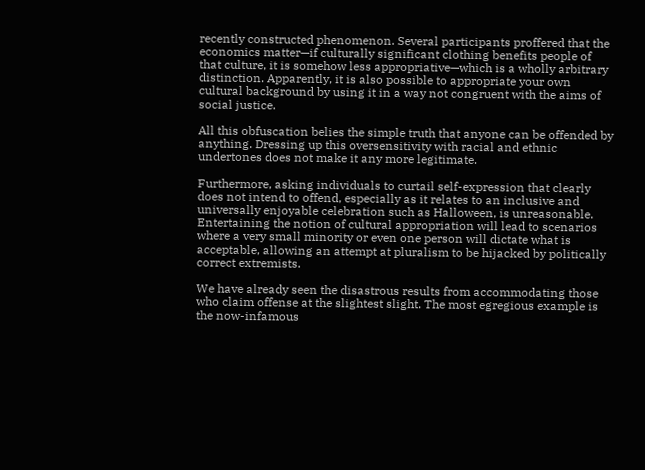recently constructed phenomenon. Several participants proffered that the economics matter—if culturally significant clothing benefits people of that culture, it is somehow less appropriative—which is a wholly arbitrary distinction. Apparently, it is also possible to appropriate your own cultural background by using it in a way not congruent with the aims of social justice.

All this obfuscation belies the simple truth that anyone can be offended by anything. Dressing up this oversensitivity with racial and ethnic undertones does not make it any more legitimate.

Furthermore, asking individuals to curtail self-expression that clearly does not intend to offend, especially as it relates to an inclusive and universally enjoyable celebration such as Halloween, is unreasonable. Entertaining the notion of cultural appropriation will lead to scenarios where a very small minority or even one person will dictate what is acceptable, allowing an attempt at pluralism to be hijacked by politically correct extremists.

We have already seen the disastrous results from accommodating those who claim offense at the slightest slight. The most egregious example is the now-infamous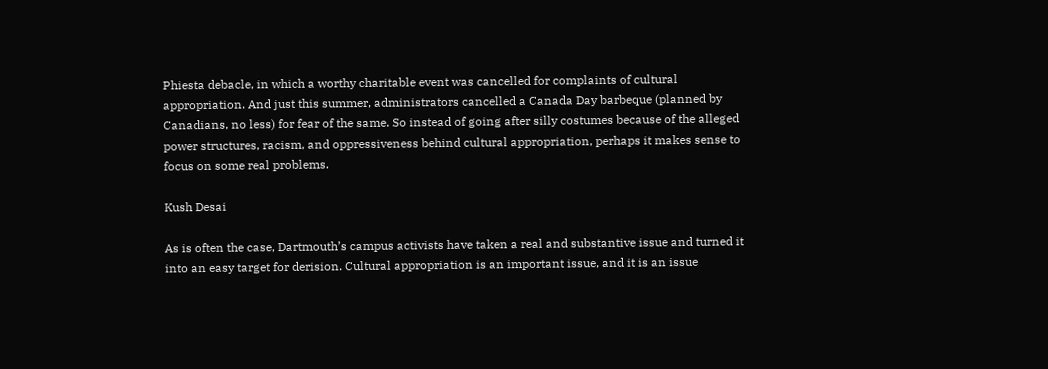Phiesta debacle, in which a worthy charitable event was cancelled for complaints of cultural appropriation. And just this summer, administrators cancelled a Canada Day barbeque (planned by Canadians, no less) for fear of the same. So instead of going after silly costumes because of the alleged power structures, racism, and oppressiveness behind cultural appropriation, perhaps it makes sense to focus on some real problems.

Kush Desai

As is often the case, Dartmouth’s campus activists have taken a real and substantive issue and turned it into an easy target for derision. Cultural appropriation is an important issue, and it is an issue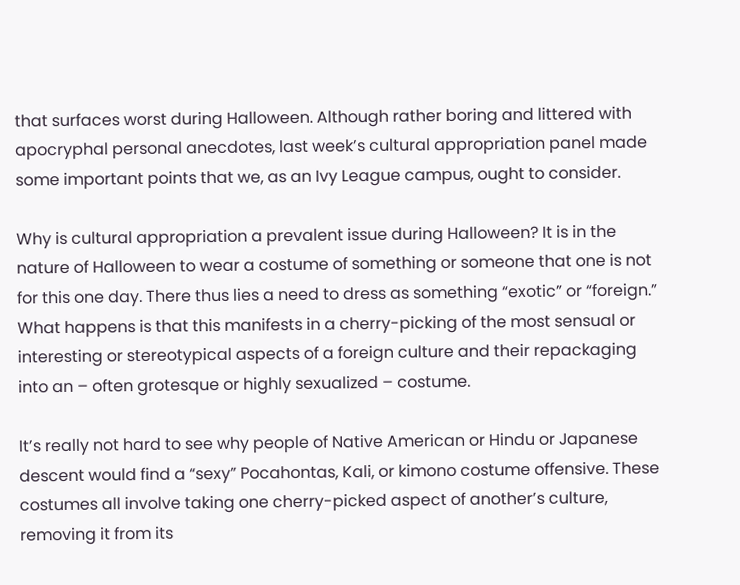that surfaces worst during Halloween. Although rather boring and littered with apocryphal personal anecdotes, last week’s cultural appropriation panel made some important points that we, as an Ivy League campus, ought to consider.

Why is cultural appropriation a prevalent issue during Halloween? It is in the nature of Halloween to wear a costume of something or someone that one is not for this one day. There thus lies a need to dress as something “exotic” or “foreign.” What happens is that this manifests in a cherry-picking of the most sensual or interesting or stereotypical aspects of a foreign culture and their repackaging into an – often grotesque or highly sexualized – costume.

It’s really not hard to see why people of Native American or Hindu or Japanese descent would find a “sexy” Pocahontas, Kali, or kimono costume offensive. These costumes all involve taking one cherry-picked aspect of another’s culture, removing it from its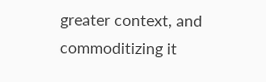greater context, and commoditizing it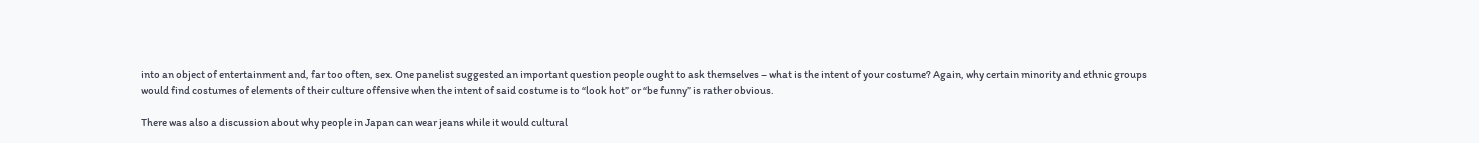into an object of entertainment and, far too often, sex. One panelist suggested an important question people ought to ask themselves – what is the intent of your costume? Again, why certain minority and ethnic groups would find costumes of elements of their culture offensive when the intent of said costume is to “look hot” or “be funny” is rather obvious.

There was also a discussion about why people in Japan can wear jeans while it would cultural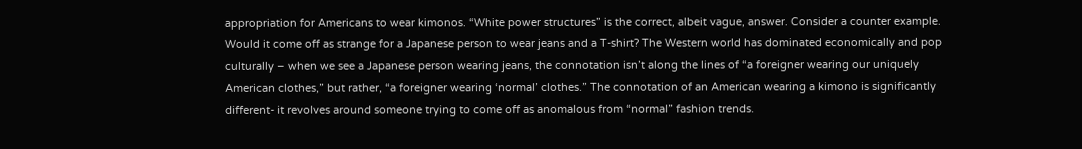appropriation for Americans to wear kimonos. “White power structures” is the correct, albeit vague, answer. Consider a counter example. Would it come off as strange for a Japanese person to wear jeans and a T-shirt? The Western world has dominated economically and pop culturally – when we see a Japanese person wearing jeans, the connotation isn’t along the lines of “a foreigner wearing our uniquely American clothes,” but rather, “a foreigner wearing ‘normal’ clothes.” The connotation of an American wearing a kimono is significantly different- it revolves around someone trying to come off as anomalous from “normal” fashion trends.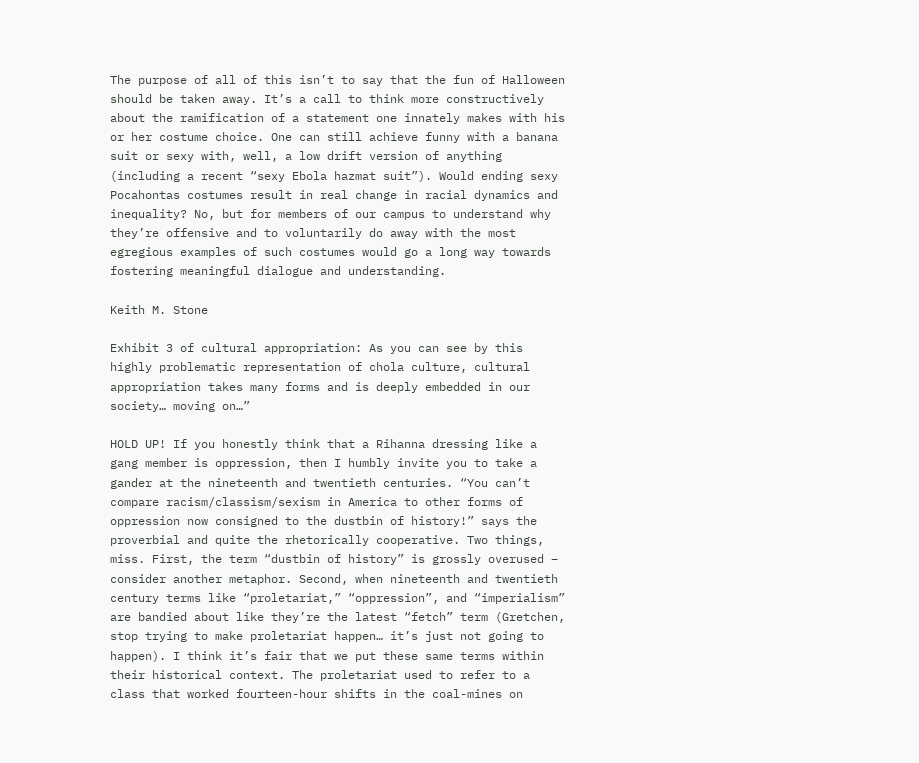The purpose of all of this isn’t to say that the fun of Halloween should be taken away. It’s a call to think more constructively about the ramification of a statement one innately makes with his or her costume choice. One can still achieve funny with a banana suit or sexy with, well, a low drift version of anything (including a recent “sexy Ebola hazmat suit”). Would ending sexy Pocahontas costumes result in real change in racial dynamics and inequality? No, but for members of our campus to understand why they’re offensive and to voluntarily do away with the most egregious examples of such costumes would go a long way towards fostering meaningful dialogue and understanding.

Keith M. Stone

Exhibit 3 of cultural appropriation: As you can see by this highly problematic representation of chola culture, cultural appropriation takes many forms and is deeply embedded in our society… moving on…”

HOLD UP! If you honestly think that a Rihanna dressing like a gang member is oppression, then I humbly invite you to take a gander at the nineteenth and twentieth centuries. “You can’t compare racism/classism/sexism in America to other forms of oppression now consigned to the dustbin of history!” says the proverbial and quite the rhetorically cooperative. Two things, miss. First, the term “dustbin of history” is grossly overused – consider another metaphor. Second, when nineteenth and twentieth century terms like “proletariat,” “oppression”, and “imperialism” are bandied about like they’re the latest “fetch” term (Gretchen, stop trying to make proletariat happen… it’s just not going to happen). I think it’s fair that we put these same terms within their historical context. The proletariat used to refer to a class that worked fourteen-hour shifts in the coal-mines on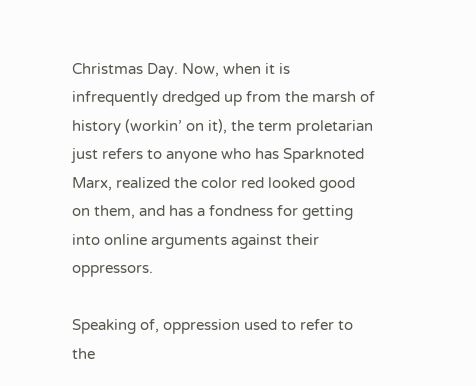Christmas Day. Now, when it is infrequently dredged up from the marsh of history (workin’ on it), the term proletarian just refers to anyone who has Sparknoted Marx, realized the color red looked good on them, and has a fondness for getting into online arguments against their oppressors.

Speaking of, oppression used to refer to the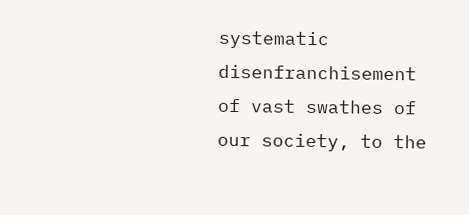systematic disenfranchisement of vast swathes of our society, to the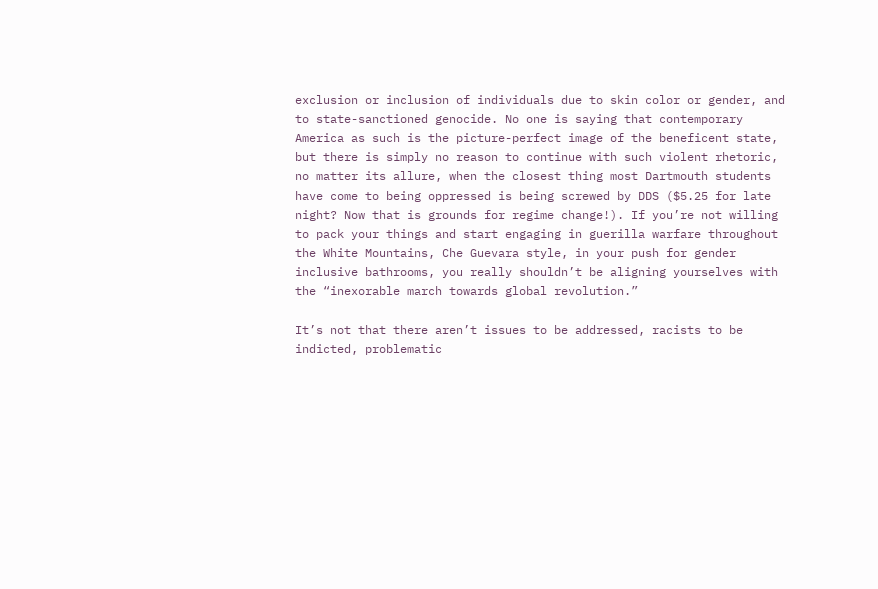exclusion or inclusion of individuals due to skin color or gender, and to state-sanctioned genocide. No one is saying that contemporary America as such is the picture-perfect image of the beneficent state, but there is simply no reason to continue with such violent rhetoric, no matter its allure, when the closest thing most Dartmouth students have come to being oppressed is being screwed by DDS ($5.25 for late night? Now that is grounds for regime change!). If you’re not willing to pack your things and start engaging in guerilla warfare throughout the White Mountains, Che Guevara style, in your push for gender inclusive bathrooms, you really shouldn’t be aligning yourselves with the “inexorable march towards global revolution.”

It’s not that there aren’t issues to be addressed, racists to be indicted, problematic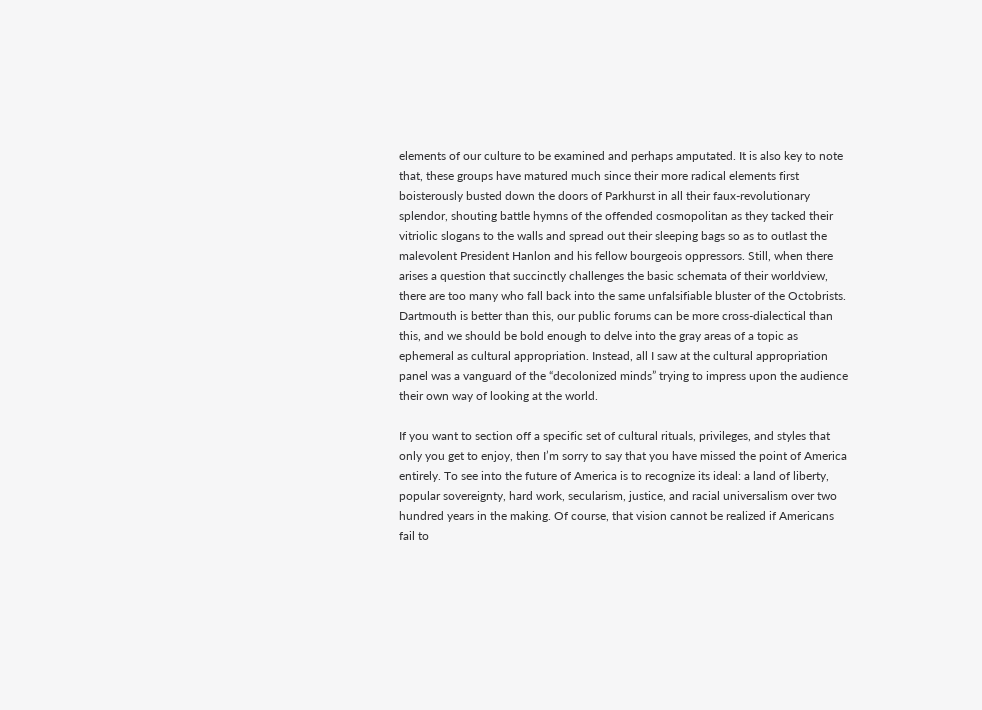elements of our culture to be examined and perhaps amputated. It is also key to note that, these groups have matured much since their more radical elements first boisterously busted down the doors of Parkhurst in all their faux-revolutionary splendor, shouting battle hymns of the offended cosmopolitan as they tacked their vitriolic slogans to the walls and spread out their sleeping bags so as to outlast the malevolent President Hanlon and his fellow bourgeois oppressors. Still, when there arises a question that succinctly challenges the basic schemata of their worldview, there are too many who fall back into the same unfalsifiable bluster of the Octobrists. Dartmouth is better than this, our public forums can be more cross-dialectical than this, and we should be bold enough to delve into the gray areas of a topic as ephemeral as cultural appropriation. Instead, all I saw at the cultural appropriation panel was a vanguard of the “decolonized minds” trying to impress upon the audience their own way of looking at the world.

If you want to section off a specific set of cultural rituals, privileges, and styles that only you get to enjoy, then I’m sorry to say that you have missed the point of America entirely. To see into the future of America is to recognize its ideal: a land of liberty, popular sovereignty, hard work, secularism, justice, and racial universalism over two hundred years in the making. Of course, that vision cannot be realized if Americans fail to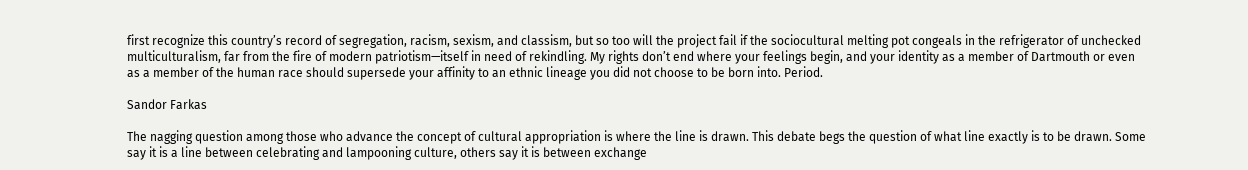first recognize this country’s record of segregation, racism, sexism, and classism, but so too will the project fail if the sociocultural melting pot congeals in the refrigerator of unchecked multiculturalism, far from the fire of modern patriotism—itself in need of rekindling. My rights don’t end where your feelings begin, and your identity as a member of Dartmouth or even as a member of the human race should supersede your affinity to an ethnic lineage you did not choose to be born into. Period.

Sandor Farkas

The nagging question among those who advance the concept of cultural appropriation is where the line is drawn. This debate begs the question of what line exactly is to be drawn. Some say it is a line between celebrating and lampooning culture, others say it is between exchange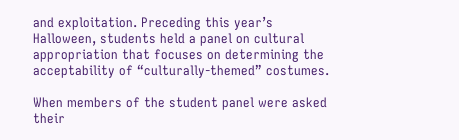and exploitation. Preceding this year’s Halloween, students held a panel on cultural appropriation that focuses on determining the acceptability of “culturally-themed” costumes.

When members of the student panel were asked their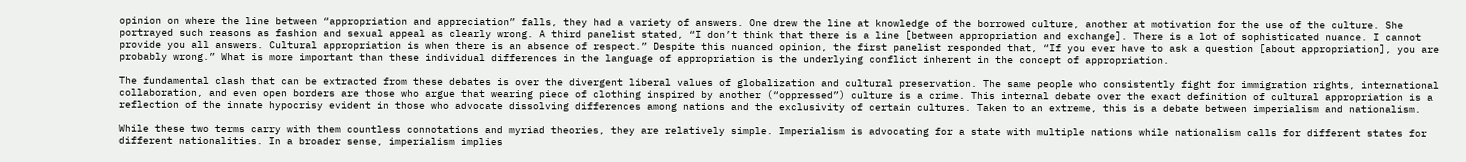opinion on where the line between “appropriation and appreciation” falls, they had a variety of answers. One drew the line at knowledge of the borrowed culture, another at motivation for the use of the culture. She portrayed such reasons as fashion and sexual appeal as clearly wrong. A third panelist stated, “I don’t think that there is a line [between appropriation and exchange]. There is a lot of sophisticated nuance. I cannot provide you all answers. Cultural appropriation is when there is an absence of respect.” Despite this nuanced opinion, the first panelist responded that, “If you ever have to ask a question [about appropriation], you are probably wrong.” What is more important than these individual differences in the language of appropriation is the underlying conflict inherent in the concept of appropriation.

The fundamental clash that can be extracted from these debates is over the divergent liberal values of globalization and cultural preservation. The same people who consistently fight for immigration rights, international collaboration, and even open borders are those who argue that wearing piece of clothing inspired by another (“oppressed”) culture is a crime. This internal debate over the exact definition of cultural appropriation is a reflection of the innate hypocrisy evident in those who advocate dissolving differences among nations and the exclusivity of certain cultures. Taken to an extreme, this is a debate between imperialism and nationalism.

While these two terms carry with them countless connotations and myriad theories, they are relatively simple. Imperialism is advocating for a state with multiple nations while nationalism calls for different states for different nationalities. In a broader sense, imperialism implies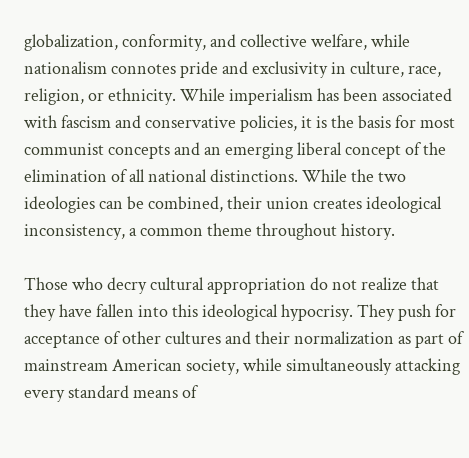globalization, conformity, and collective welfare, while nationalism connotes pride and exclusivity in culture, race, religion, or ethnicity. While imperialism has been associated with fascism and conservative policies, it is the basis for most communist concepts and an emerging liberal concept of the elimination of all national distinctions. While the two ideologies can be combined, their union creates ideological inconsistency, a common theme throughout history.

Those who decry cultural appropriation do not realize that they have fallen into this ideological hypocrisy. They push for acceptance of other cultures and their normalization as part of mainstream American society, while simultaneously attacking every standard means of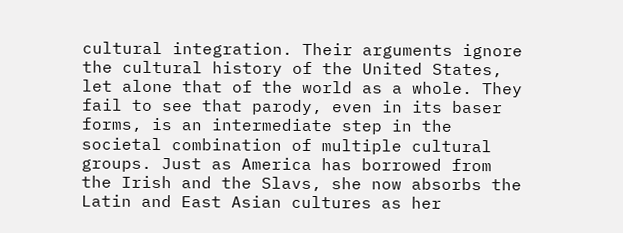cultural integration. Their arguments ignore the cultural history of the United States, let alone that of the world as a whole. They fail to see that parody, even in its baser forms, is an intermediate step in the societal combination of multiple cultural groups. Just as America has borrowed from the Irish and the Slavs, she now absorbs the Latin and East Asian cultures as her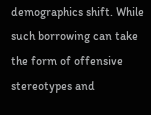demographics shift. While such borrowing can take the form of offensive stereotypes and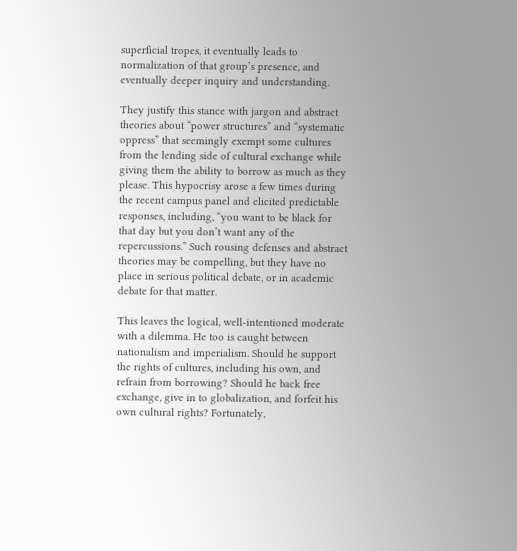superficial tropes, it eventually leads to normalization of that group’s presence, and eventually deeper inquiry and understanding.

They justify this stance with jargon and abstract theories about “power structures” and “systematic oppress” that seemingly exempt some cultures from the lending side of cultural exchange while giving them the ability to borrow as much as they please. This hypocrisy arose a few times during the recent campus panel and elicited predictable responses, including, “you want to be black for that day but you don’t want any of the repercussions.” Such rousing defenses and abstract theories may be compelling, but they have no place in serious political debate, or in academic debate for that matter.

This leaves the logical, well-intentioned moderate with a dilemma. He too is caught between nationalism and imperialism. Should he support the rights of cultures, including his own, and refrain from borrowing? Should he back free exchange, give in to globalization, and forfeit his own cultural rights? Fortunately,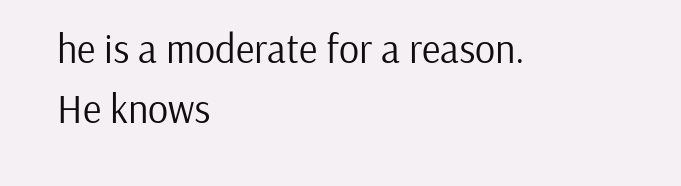he is a moderate for a reason. He knows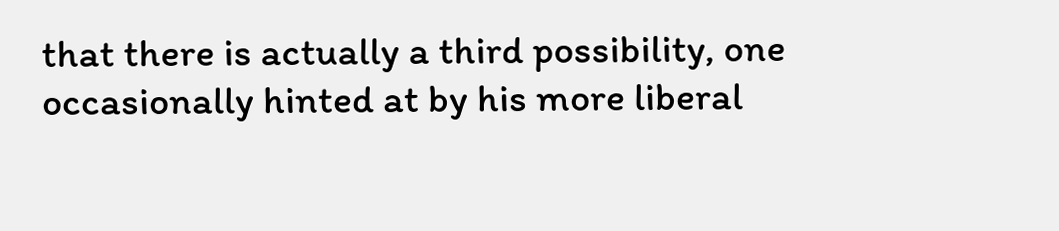that there is actually a third possibility, one occasionally hinted at by his more liberal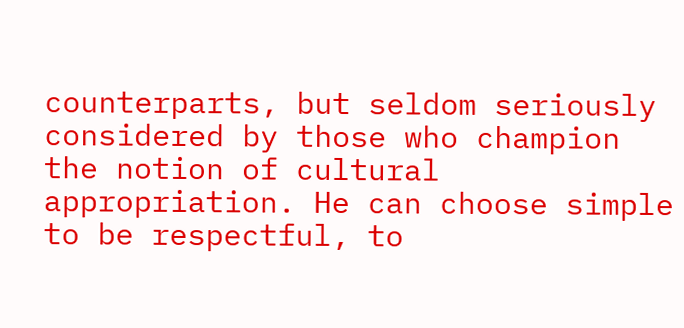counterparts, but seldom seriously considered by those who champion the notion of cultural appropriation. He can choose simple to be respectful, to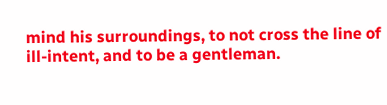mind his surroundings, to not cross the line of ill-intent, and to be a gentleman.